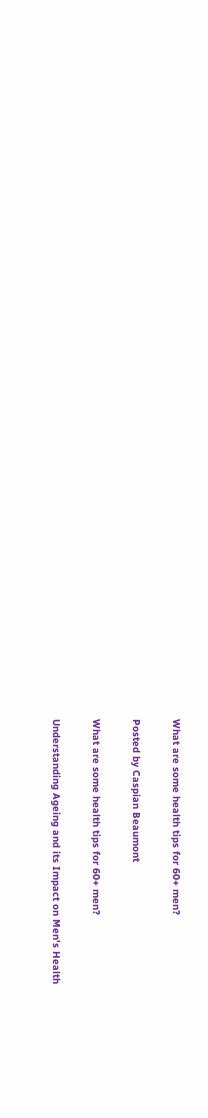What are some health tips for 60+ men?

Posted by Caspian Beaumont

What are some health tips for 60+ men?

Understanding Ageing and its Impact on Men's Health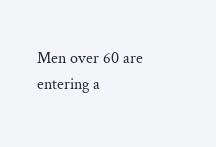Men over 60 are entering a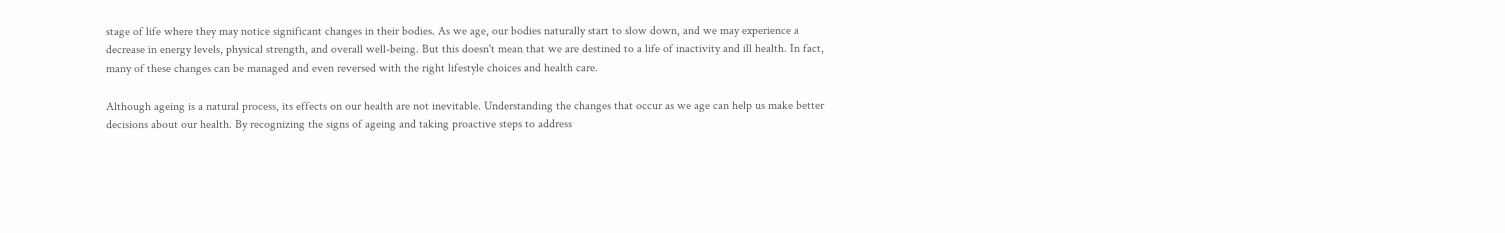stage of life where they may notice significant changes in their bodies. As we age, our bodies naturally start to slow down, and we may experience a decrease in energy levels, physical strength, and overall well-being. But this doesn't mean that we are destined to a life of inactivity and ill health. In fact, many of these changes can be managed and even reversed with the right lifestyle choices and health care.

Although ageing is a natural process, its effects on our health are not inevitable. Understanding the changes that occur as we age can help us make better decisions about our health. By recognizing the signs of ageing and taking proactive steps to address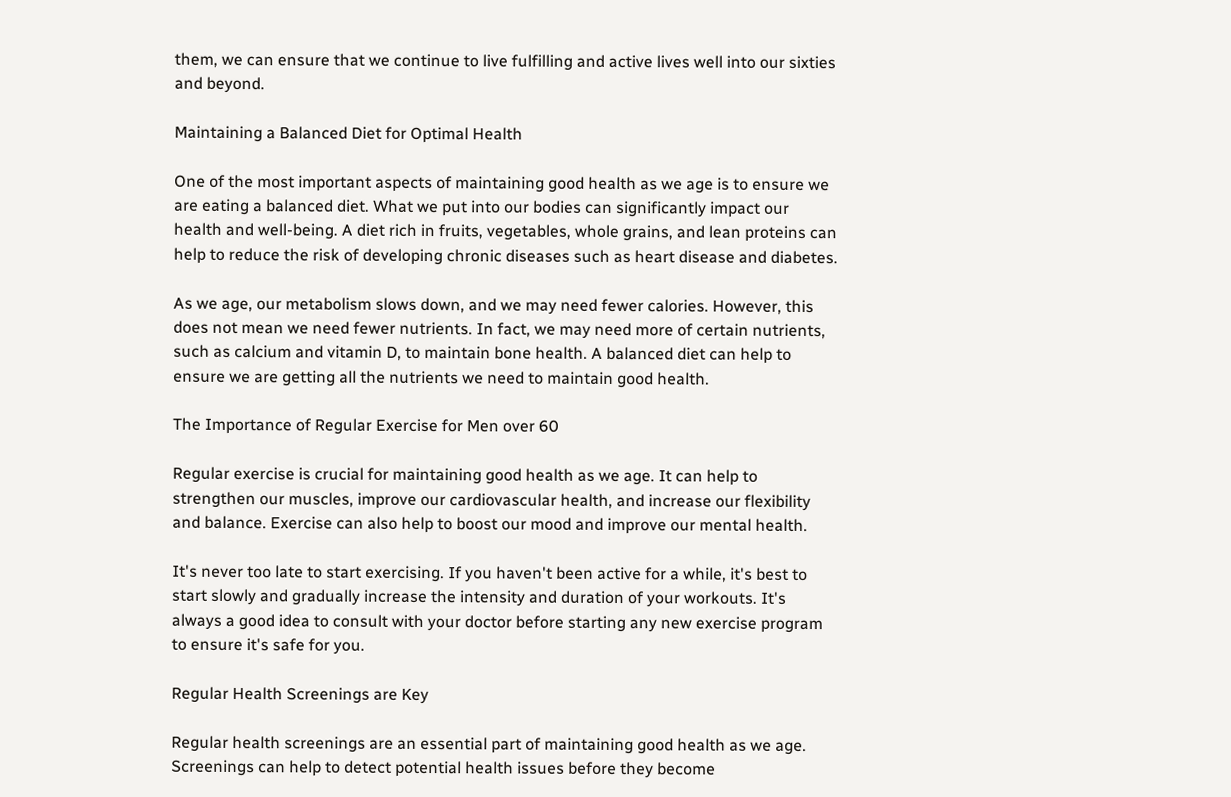them, we can ensure that we continue to live fulfilling and active lives well into our sixties and beyond.

Maintaining a Balanced Diet for Optimal Health

One of the most important aspects of maintaining good health as we age is to ensure we are eating a balanced diet. What we put into our bodies can significantly impact our health and well-being. A diet rich in fruits, vegetables, whole grains, and lean proteins can help to reduce the risk of developing chronic diseases such as heart disease and diabetes.

As we age, our metabolism slows down, and we may need fewer calories. However, this does not mean we need fewer nutrients. In fact, we may need more of certain nutrients, such as calcium and vitamin D, to maintain bone health. A balanced diet can help to ensure we are getting all the nutrients we need to maintain good health.

The Importance of Regular Exercise for Men over 60

Regular exercise is crucial for maintaining good health as we age. It can help to strengthen our muscles, improve our cardiovascular health, and increase our flexibility and balance. Exercise can also help to boost our mood and improve our mental health.

It's never too late to start exercising. If you haven't been active for a while, it's best to start slowly and gradually increase the intensity and duration of your workouts. It's always a good idea to consult with your doctor before starting any new exercise program to ensure it's safe for you.

Regular Health Screenings are Key

Regular health screenings are an essential part of maintaining good health as we age. Screenings can help to detect potential health issues before they become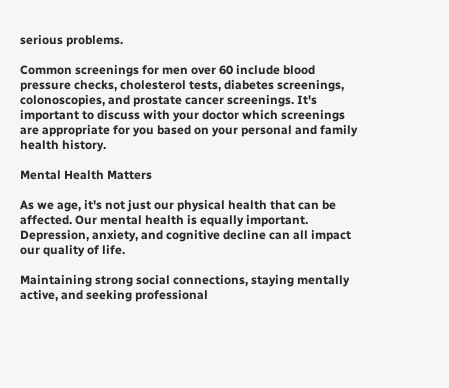serious problems.

Common screenings for men over 60 include blood pressure checks, cholesterol tests, diabetes screenings, colonoscopies, and prostate cancer screenings. It's important to discuss with your doctor which screenings are appropriate for you based on your personal and family health history.

Mental Health Matters

As we age, it's not just our physical health that can be affected. Our mental health is equally important. Depression, anxiety, and cognitive decline can all impact our quality of life.

Maintaining strong social connections, staying mentally active, and seeking professional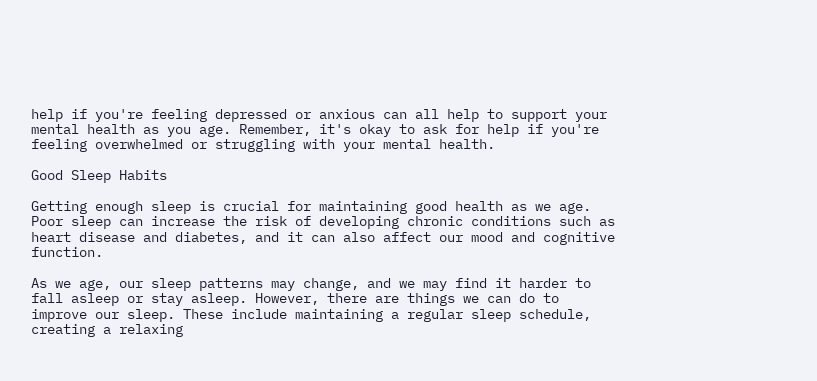help if you're feeling depressed or anxious can all help to support your mental health as you age. Remember, it's okay to ask for help if you're feeling overwhelmed or struggling with your mental health.

Good Sleep Habits

Getting enough sleep is crucial for maintaining good health as we age. Poor sleep can increase the risk of developing chronic conditions such as heart disease and diabetes, and it can also affect our mood and cognitive function.

As we age, our sleep patterns may change, and we may find it harder to fall asleep or stay asleep. However, there are things we can do to improve our sleep. These include maintaining a regular sleep schedule, creating a relaxing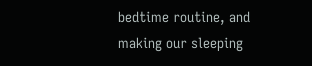bedtime routine, and making our sleeping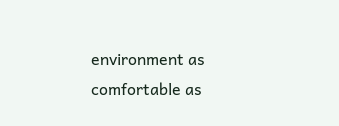environment as comfortable as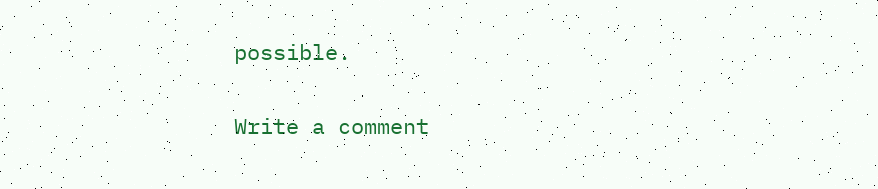possible.

Write a comment